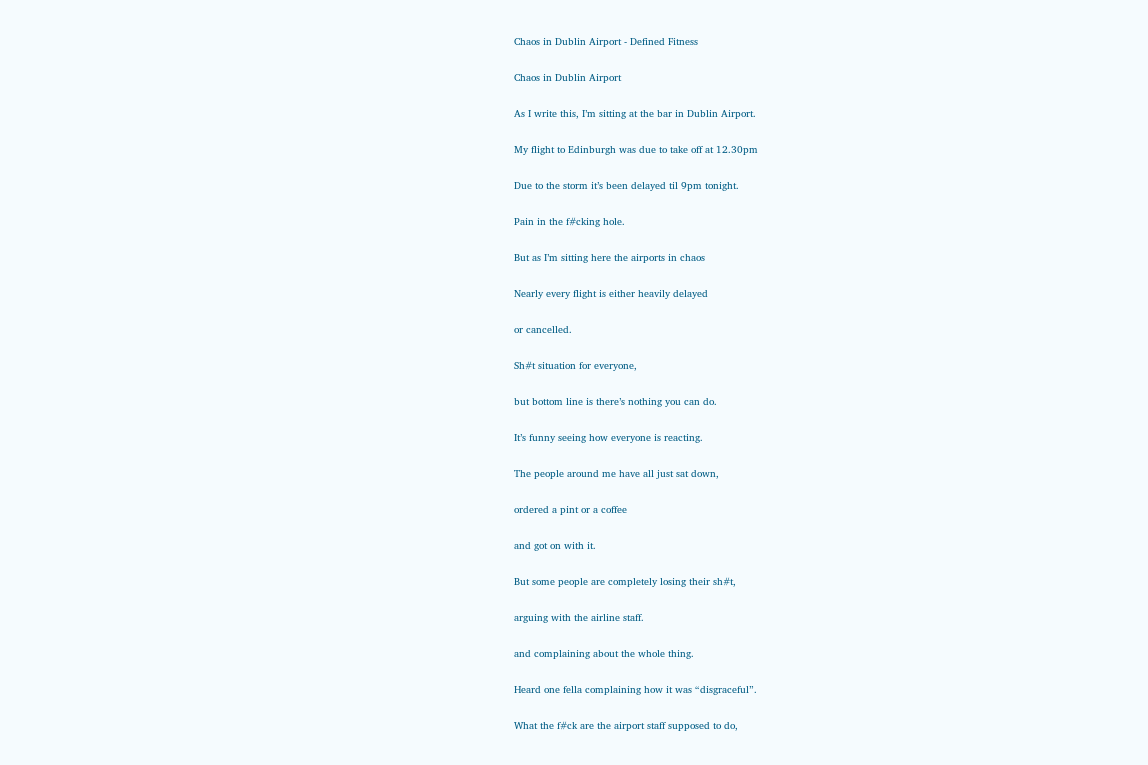Chaos in Dublin Airport - Defined Fitness

Chaos in Dublin Airport

As I write this, I’m sitting at the bar in Dublin Airport.

My flight to Edinburgh was due to take off at 12.30pm

Due to the storm it’s been delayed til 9pm tonight.

Pain in the f#cking hole.

But as I’m sitting here the airports in chaos

Nearly every flight is either heavily delayed

or cancelled.

Sh#t situation for everyone,

but bottom line is there’s nothing you can do.

It’s funny seeing how everyone is reacting.

The people around me have all just sat down,

ordered a pint or a coffee

and got on with it.

But some people are completely losing their sh#t,

arguing with the airline staff.

and complaining about the whole thing.

Heard one fella complaining how it was “disgraceful”.

What the f#ck are the airport staff supposed to do,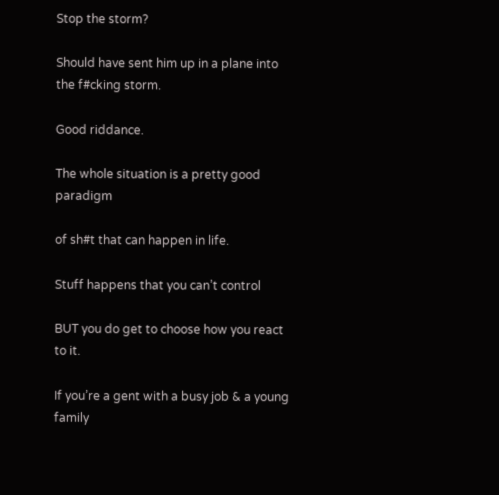Stop the storm?

Should have sent him up in a plane into the f#cking storm.

Good riddance.

The whole situation is a pretty good paradigm

of sh#t that can happen in life.

Stuff happens that you can’t control

BUT you do get to choose how you react to it.

If you’re a gent with a busy job & a young family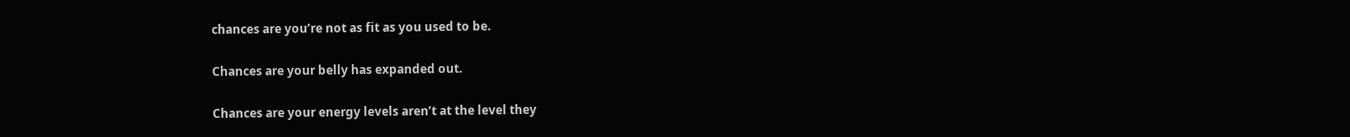chances are you’re not as fit as you used to be.

Chances are your belly has expanded out.

Chances are your energy levels aren’t at the level they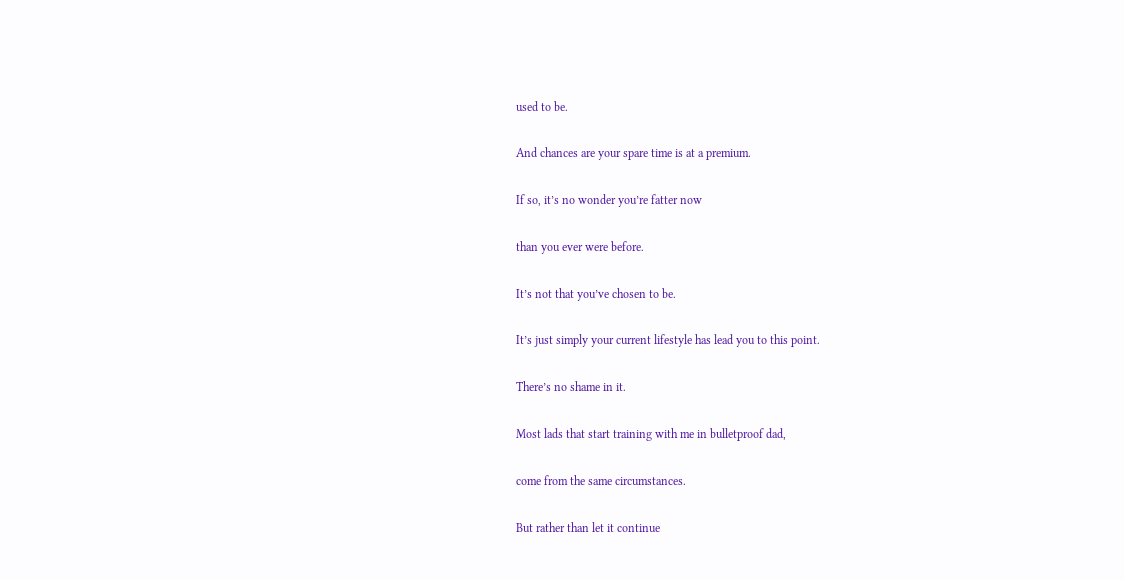used to be.

And chances are your spare time is at a premium.

If so, it’s no wonder you’re fatter now

than you ever were before.

It’s not that you’ve chosen to be.

It’s just simply your current lifestyle has lead you to this point.

There’s no shame in it.

Most lads that start training with me in bulletproof dad,

come from the same circumstances.

But rather than let it continue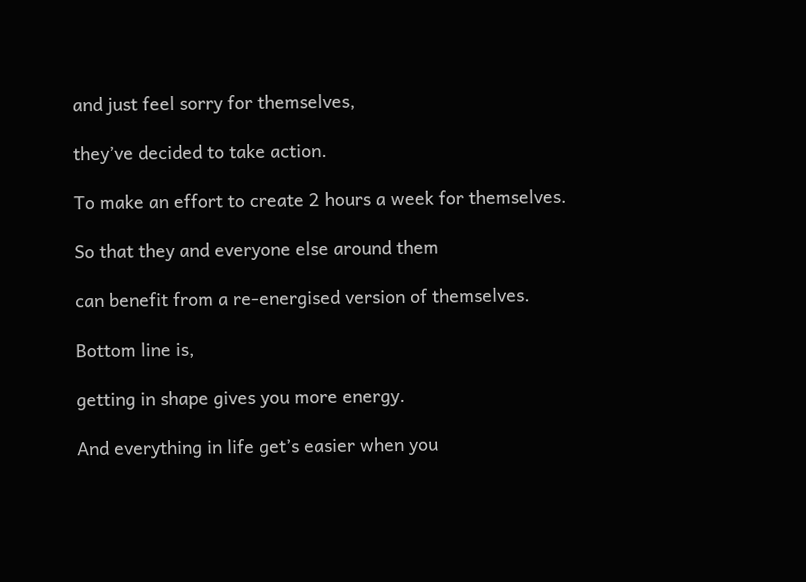and just feel sorry for themselves,

they’ve decided to take action.

To make an effort to create 2 hours a week for themselves.

So that they and everyone else around them

can benefit from a re-energised version of themselves.

Bottom line is,

getting in shape gives you more energy.

And everything in life get’s easier when you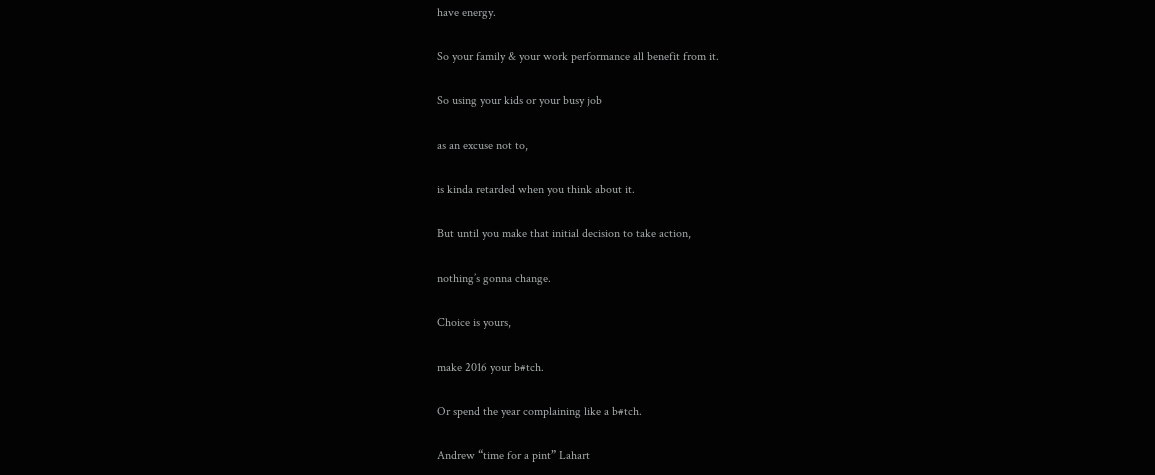have energy.

So your family & your work performance all benefit from it.

So using your kids or your busy job

as an excuse not to,

is kinda retarded when you think about it.

But until you make that initial decision to take action,

nothing’s gonna change.

Choice is yours,

make 2016 your b#tch.

Or spend the year complaining like a b#tch.

Andrew “time for a pint” Lahart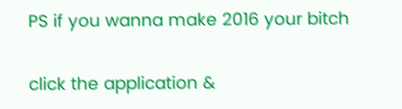PS if you wanna make 2016 your bitch

click the application &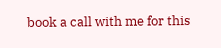book a call with me for this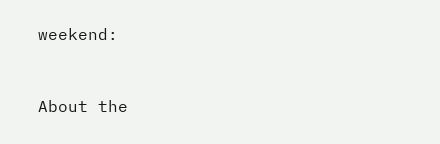weekend:


About the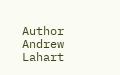Author Andrew Lahart